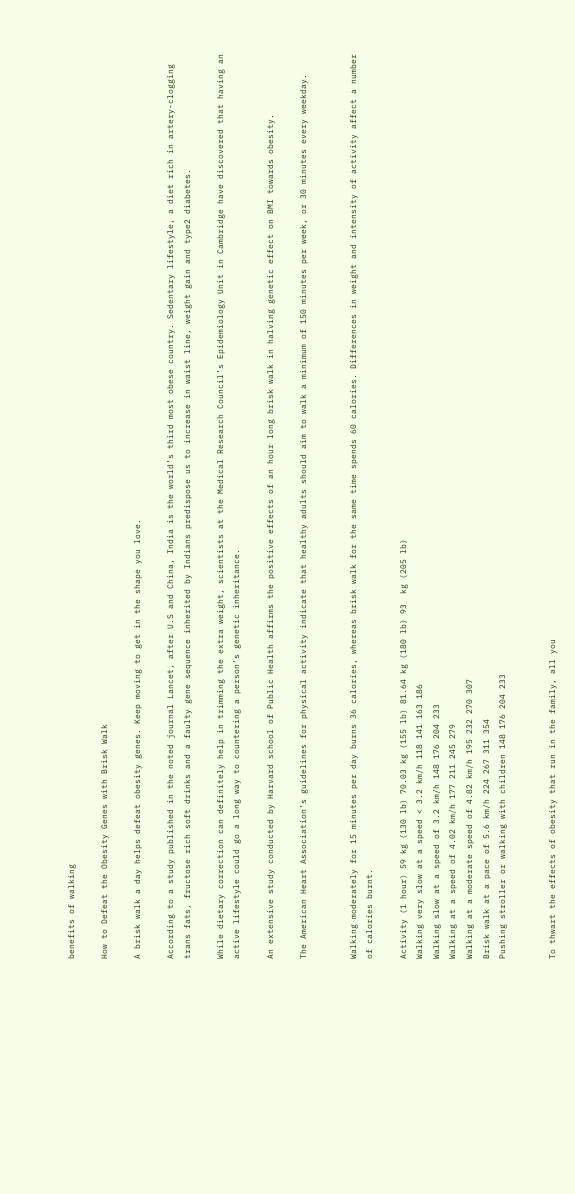benefits of walking

How to Defeat the Obesity Genes with Brisk Walk

A brisk walk a day helps defeat obesity genes. Keep moving to get in the shape you love.

According to a study published in the noted journal Lancet, after U.S and China, India is the world’s third most obese country. Sedentary lifestyle, a diet rich in artery-clogging trans fats, fructose rich soft drinks and a faulty gene sequence inherited by Indians predispose us to increase in waist line, weight gain and type2 diabetes.

While dietary correction can definitely help in trimming the extra weight, scientists at the Medical Research Council’s Epidemiology Unit in Cambridge have discovered that having an active lifestyle could go a long way to countering a person’s genetic inheritance.

An extensive study conducted by Harvard school of Public Health affirms the positive effects of an hour long brisk walk in halving genetic effect on BMI towards obesity.

The American Heart Association’s guidelines for physical activity indicate that healthy adults should aim to walk a minimum of 150 minutes per week, or 30 minutes every weekday.


Walking moderately for 15 minutes per day burns 36 calories, whereas brisk walk for the same time spends 60 calories. Differences in weight and intensity of activity affect a number of calories burnt.

Activity (1 hour) 59 kg (130 lb) 70.03 kg (155 lb) 81.64 kg (180 lb) 93  kg (205 lb)
Walking very slow at a speed < 3.2 km/h 118 141 163 186
Walking slow at a speed of 3.2 km/h 148 176 204 233
Walking at a speed of 4.02 km/h 177 211 245 279
Walking at a moderate speed of 4.82 km/h 195 232 270 307
Brisk walk at a pace of 5.6 km/h 224 267 311 354
Pushing stroller or walking with children 148 176 204 233


To thwart the effects of obesity that run in the family, all you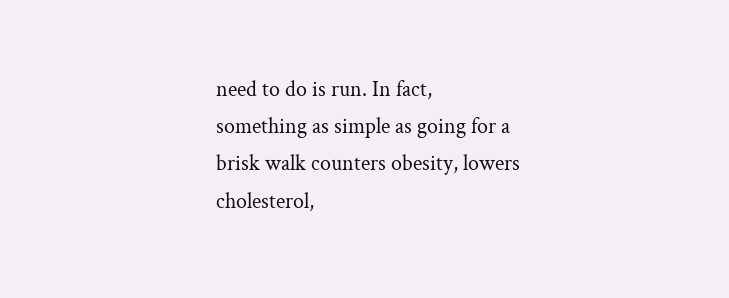need to do is run. In fact, something as simple as going for a brisk walk counters obesity, lowers cholesterol,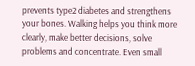prevents type2 diabetes and strengthens your bones. Walking helps you think more clearly, make better decisions, solve problems and concentrate. Even small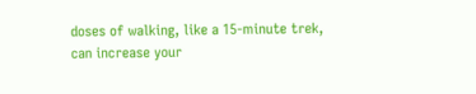doses of walking, like a 15-minute trek, can increase your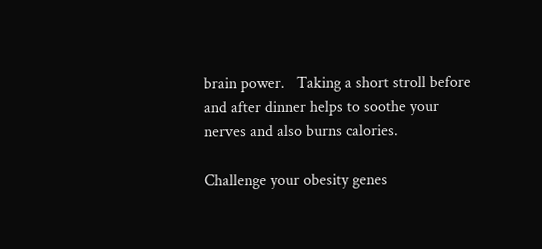brain power.   Taking a short stroll before and after dinner helps to soothe your nerves and also burns calories.

Challenge your obesity genes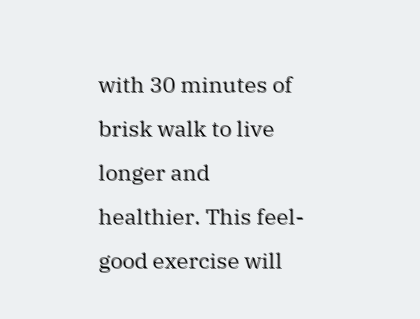with 30 minutes of brisk walk to live longer and healthier. This feel-good exercise will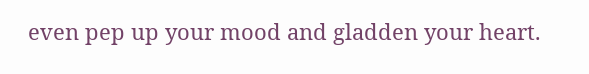even pep up your mood and gladden your heart.